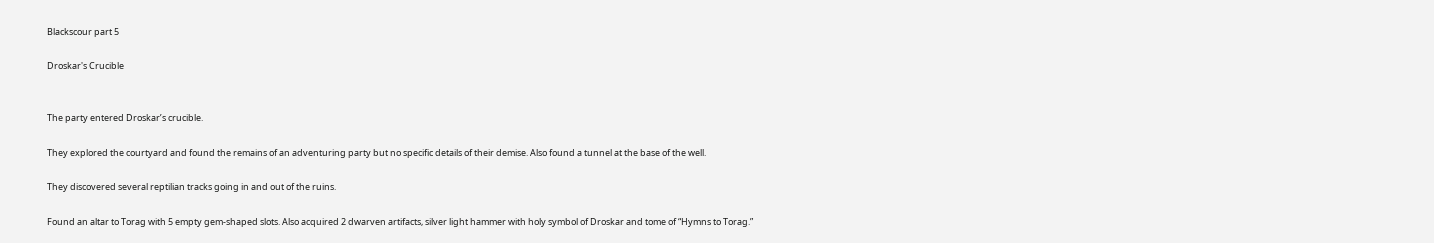Blackscour part 5

Droskar's Crucible


The party entered Droskar’s crucible.

They explored the courtyard and found the remains of an adventuring party but no specific details of their demise. Also found a tunnel at the base of the well.

They discovered several reptilian tracks going in and out of the ruins.

Found an altar to Torag with 5 empty gem-shaped slots. Also acquired 2 dwarven artifacts, silver light hammer with holy symbol of Droskar and tome of “Hymns to Torag.”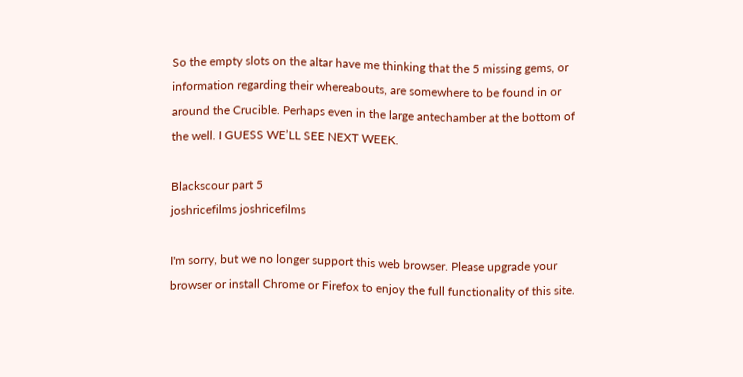So the empty slots on the altar have me thinking that the 5 missing gems, or information regarding their whereabouts, are somewhere to be found in or around the Crucible. Perhaps even in the large antechamber at the bottom of the well. I GUESS WE’LL SEE NEXT WEEK.

Blackscour part 5
joshricefilms joshricefilms

I'm sorry, but we no longer support this web browser. Please upgrade your browser or install Chrome or Firefox to enjoy the full functionality of this site.